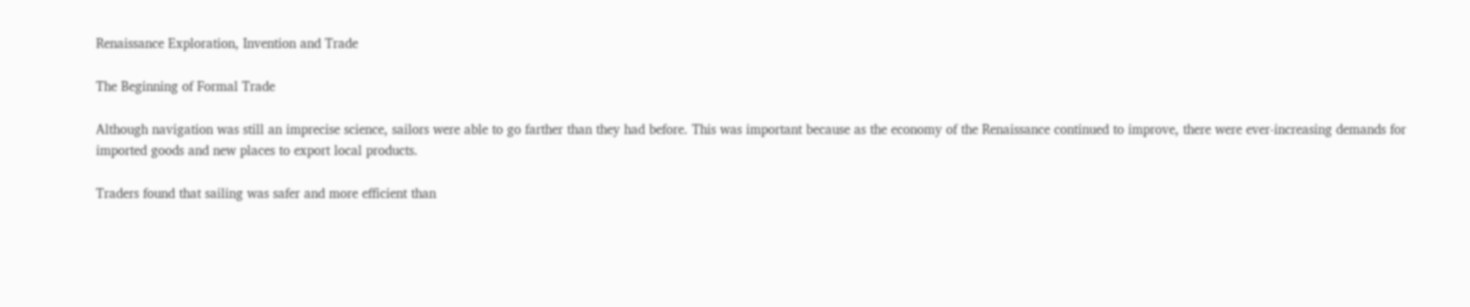Renaissance Exploration, Invention and Trade

The Beginning of Formal Trade

Although navigation was still an imprecise science, sailors were able to go farther than they had before. This was important because as the economy of the Renaissance continued to improve, there were ever-increasing demands for imported goods and new places to export local products.

Traders found that sailing was safer and more efficient than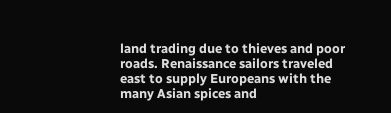land trading due to thieves and poor roads. Renaissance sailors traveled east to supply Europeans with the many Asian spices and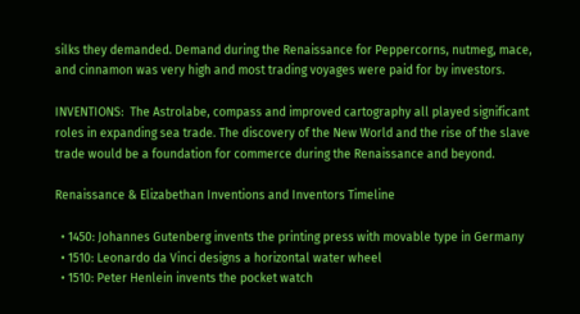silks they demanded. Demand during the Renaissance for Peppercorns, nutmeg, mace, and cinnamon was very high and most trading voyages were paid for by investors.

INVENTIONS:  The Astrolabe, compass and improved cartography all played significant roles in expanding sea trade. The discovery of the New World and the rise of the slave trade would be a foundation for commerce during the Renaissance and beyond.

Renaissance & Elizabethan Inventions and Inventors Timeline

  • 1450: Johannes Gutenberg invents the printing press with movable type in Germany
  • 1510: Leonardo da Vinci designs a horizontal water wheel
  • 1510: Peter Henlein invents the pocket watch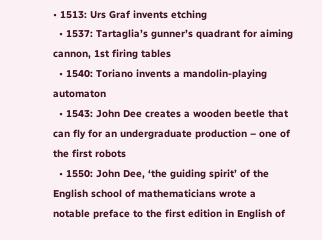• 1513: Urs Graf invents etching
  • 1537: Tartaglia’s gunner’s quadrant for aiming cannon, 1st firing tables
  • 1540: Toriano invents a mandolin-playing automaton
  • 1543: John Dee creates a wooden beetle that can fly for an undergraduate production – one of the first robots
  • 1550: John Dee, ‘the guiding spirit’ of the English school of mathematicians wrote a notable preface to the first edition in English of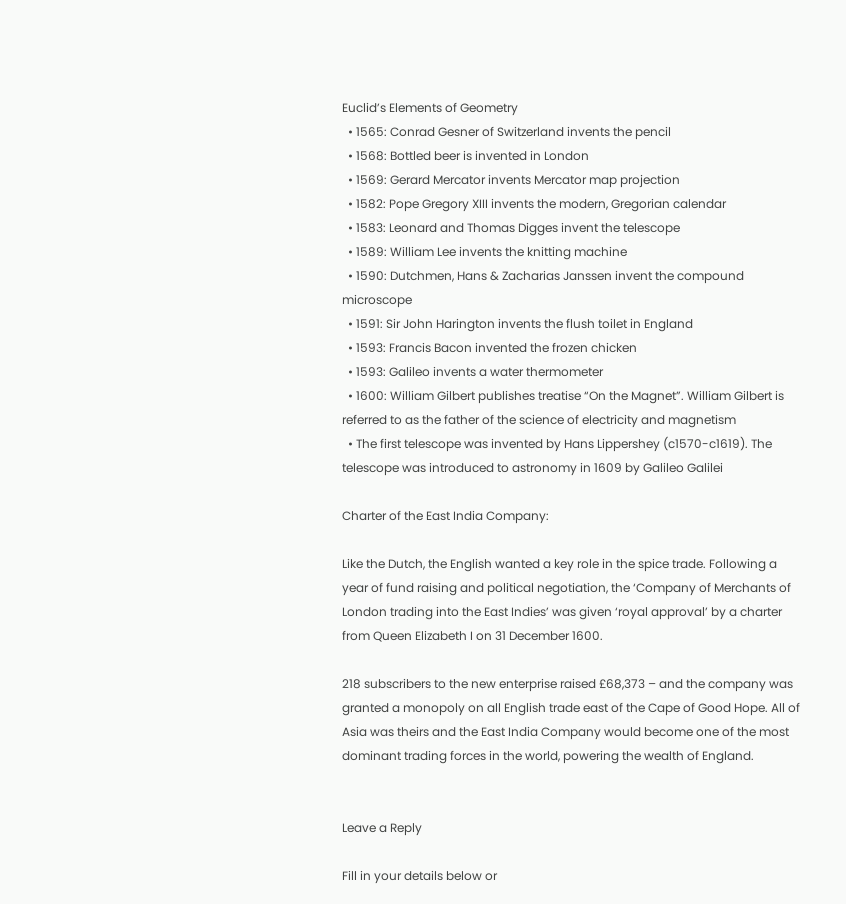Euclid’s Elements of Geometry
  • 1565: Conrad Gesner of Switzerland invents the pencil
  • 1568: Bottled beer is invented in London
  • 1569: Gerard Mercator invents Mercator map projection
  • 1582: Pope Gregory XIII invents the modern, Gregorian calendar
  • 1583: Leonard and Thomas Digges invent the telescope
  • 1589: William Lee invents the knitting machine
  • 1590: Dutchmen, Hans & Zacharias Janssen invent the compound microscope
  • 1591: Sir John Harington invents the flush toilet in England
  • 1593: Francis Bacon invented the frozen chicken
  • 1593: Galileo invents a water thermometer
  • 1600: William Gilbert publishes treatise “On the Magnet”. William Gilbert is referred to as the father of the science of electricity and magnetism
  • The first telescope was invented by Hans Lippershey (c1570-c1619). The telescope was introduced to astronomy in 1609 by Galileo Galilei

Charter of the East India Company:

Like the Dutch, the English wanted a key role in the spice trade. Following a year of fund raising and political negotiation, the ‘Company of Merchants of London trading into the East Indies’ was given ‘royal approval’ by a charter from Queen Elizabeth I on 31 December 1600.

218 subscribers to the new enterprise raised £68,373 – and the company was granted a monopoly on all English trade east of the Cape of Good Hope. All of Asia was theirs and the East India Company would become one of the most dominant trading forces in the world, powering the wealth of England.


Leave a Reply

Fill in your details below or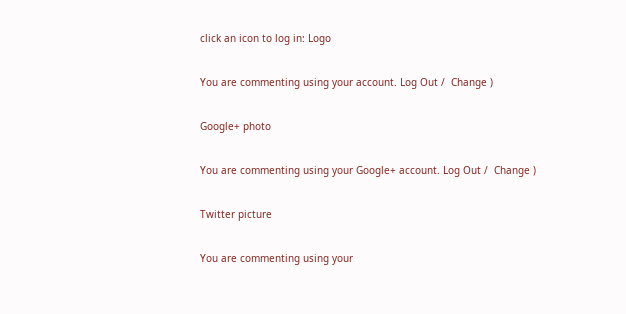click an icon to log in: Logo

You are commenting using your account. Log Out /  Change )

Google+ photo

You are commenting using your Google+ account. Log Out /  Change )

Twitter picture

You are commenting using your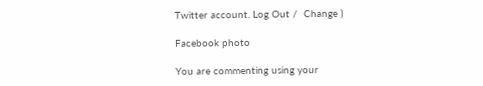Twitter account. Log Out /  Change )

Facebook photo

You are commenting using your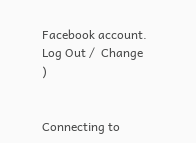Facebook account. Log Out /  Change )


Connecting to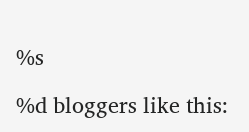%s

%d bloggers like this: